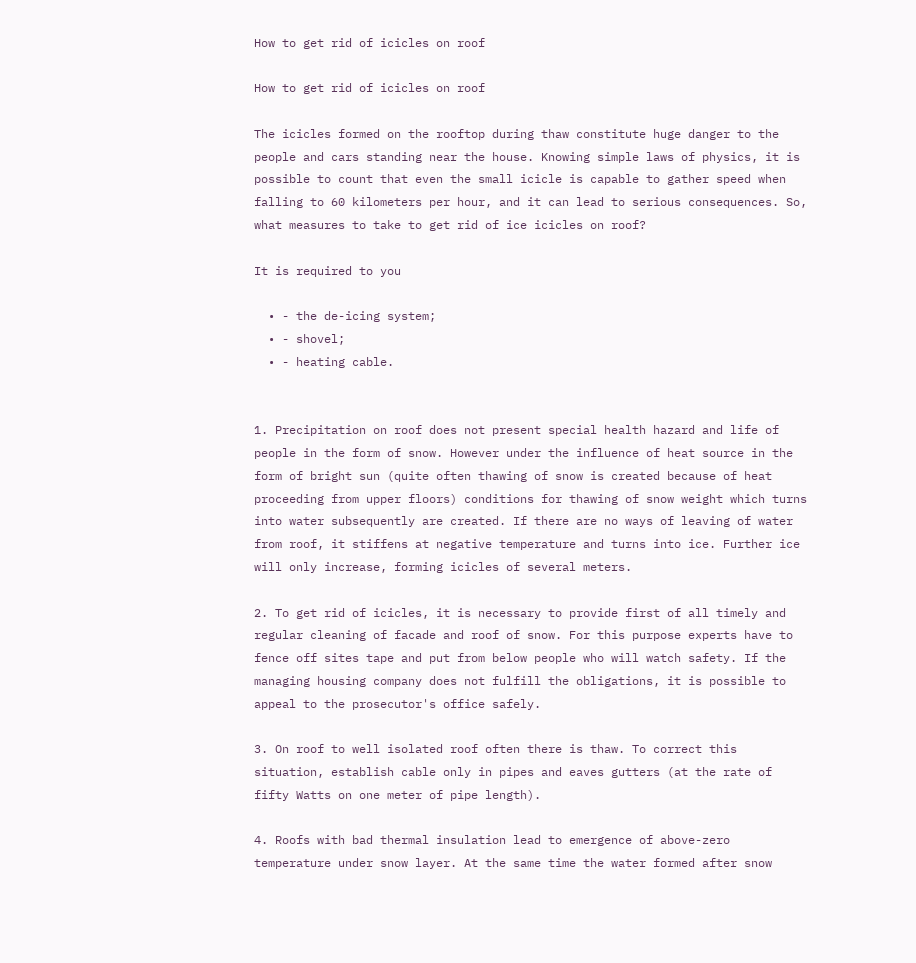How to get rid of icicles on roof

How to get rid of icicles on roof

The icicles formed on the rooftop during thaw constitute huge danger to the people and cars standing near the house. Knowing simple laws of physics, it is possible to count that even the small icicle is capable to gather speed when falling to 60 kilometers per hour, and it can lead to serious consequences. So, what measures to take to get rid of ice icicles on roof?

It is required to you

  • - the de-icing system;
  • - shovel;
  • - heating cable.


1. Precipitation on roof does not present special health hazard and life of people in the form of snow. However under the influence of heat source in the form of bright sun (quite often thawing of snow is created because of heat proceeding from upper floors) conditions for thawing of snow weight which turns into water subsequently are created. If there are no ways of leaving of water from roof, it stiffens at negative temperature and turns into ice. Further ice will only increase, forming icicles of several meters.

2. To get rid of icicles, it is necessary to provide first of all timely and regular cleaning of facade and roof of snow. For this purpose experts have to fence off sites tape and put from below people who will watch safety. If the managing housing company does not fulfill the obligations, it is possible to appeal to the prosecutor's office safely.

3. On roof to well isolated roof often there is thaw. To correct this situation, establish cable only in pipes and eaves gutters (at the rate of fifty Watts on one meter of pipe length).

4. Roofs with bad thermal insulation lead to emergence of above-zero temperature under snow layer. At the same time the water formed after snow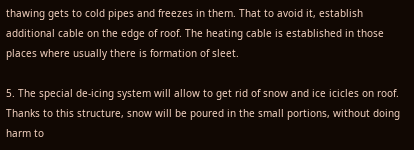thawing gets to cold pipes and freezes in them. That to avoid it, establish additional cable on the edge of roof. The heating cable is established in those places where usually there is formation of sleet.

5. The special de-icing system will allow to get rid of snow and ice icicles on roof. Thanks to this structure, snow will be poured in the small portions, without doing harm to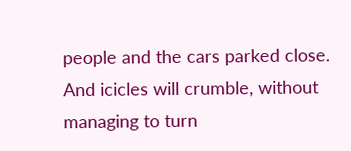people and the cars parked close. And icicles will crumble, without managing to turn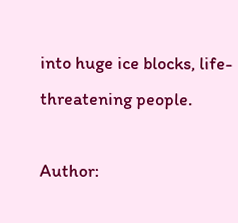into huge ice blocks, life-threatening people.

Author: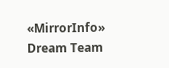«MirrorInfo» Dream Team